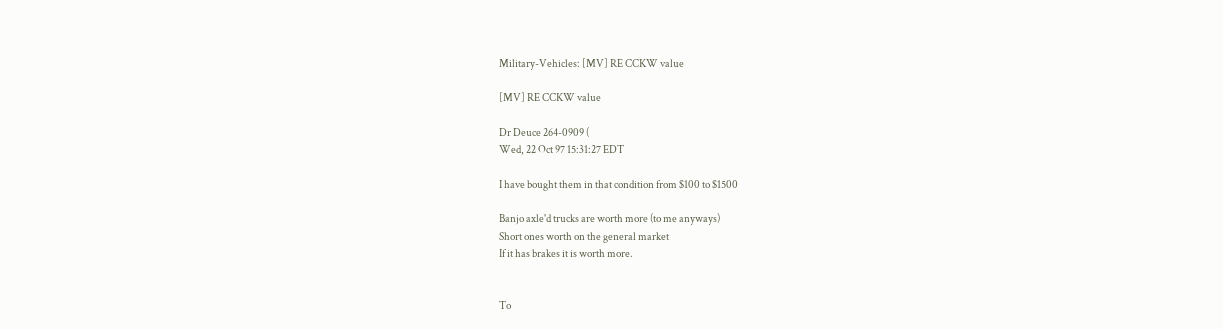Military-Vehicles: [MV] RE CCKW value

[MV] RE CCKW value

Dr Deuce 264-0909 (
Wed, 22 Oct 97 15:31:27 EDT

I have bought them in that condition from $100 to $1500

Banjo axle'd trucks are worth more (to me anyways)
Short ones worth on the general market
If it has brakes it is worth more.


To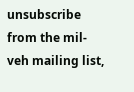unsubscribe from the mil-veh mailing list,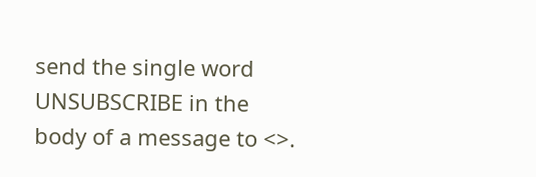send the single word
UNSUBSCRIBE in the body of a message to <>.